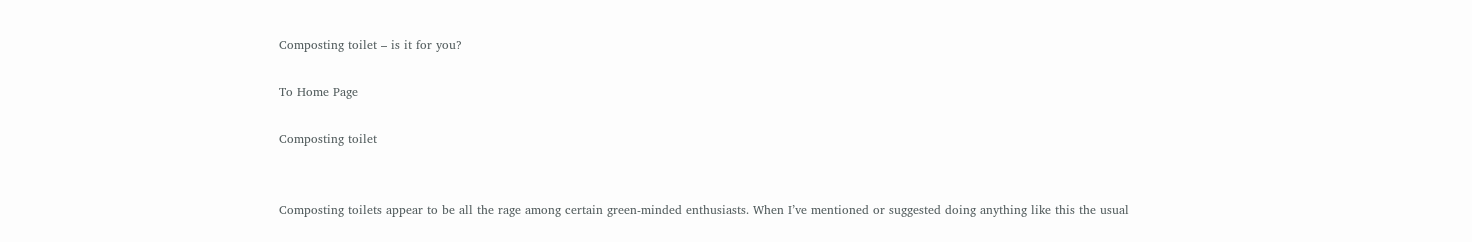Composting toilet – is it for you?

To Home Page

Composting toilet


Composting toilets appear to be all the rage among certain green-minded enthusiasts. When I’ve mentioned or suggested doing anything like this the usual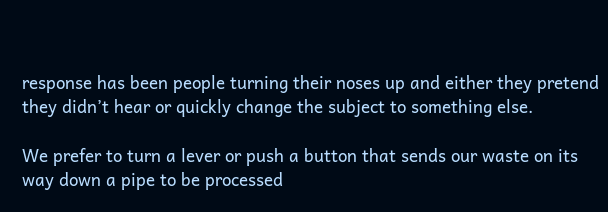response has been people turning their noses up and either they pretend they didn’t hear or quickly change the subject to something else.

We prefer to turn a lever or push a button that sends our waste on its way down a pipe to be processed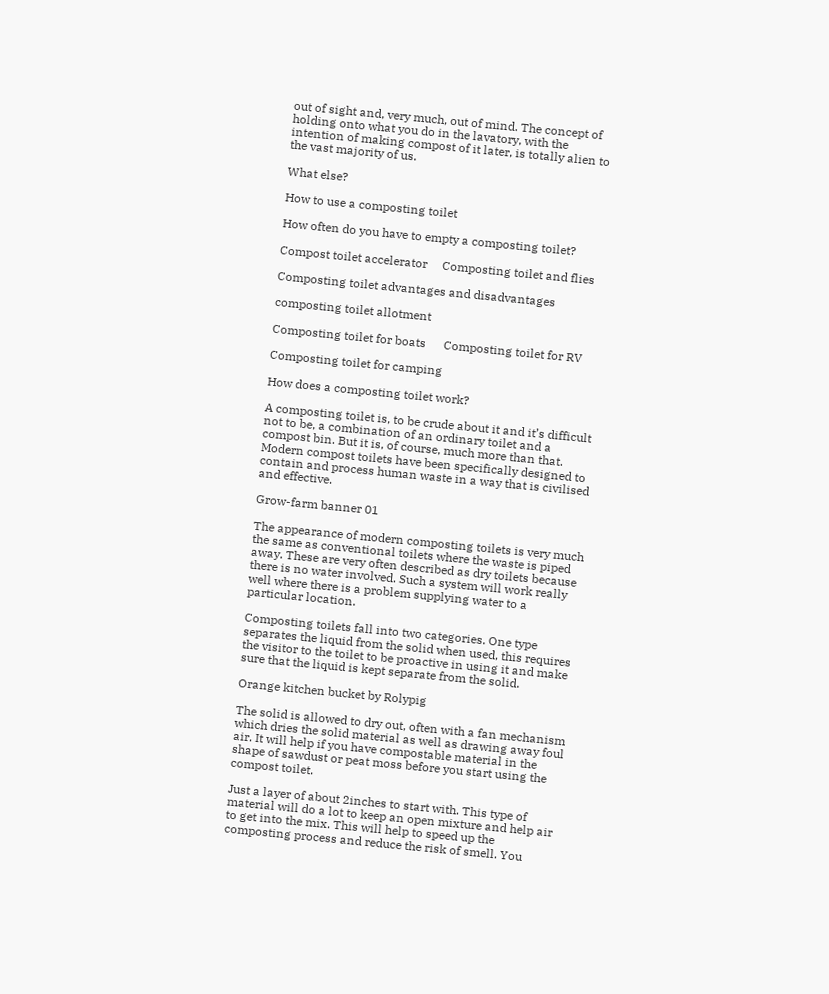out of sight and, very much, out of mind. The concept of holding onto what you do in the lavatory, with the intention of making compost of it later, is totally alien to the vast majority of us.

What else?

How to use a composting toilet

How often do you have to empty a composting toilet?

Compost toilet accelerator     Composting toilet and flies

Composting toilet advantages and disadvantages

composting toilet allotment

Composting toilet for boats      Composting toilet for RV

Composting toilet for camping

How does a composting toilet work?

A composting toilet is, to be crude about it and it’s difficult not to be, a combination of an ordinary toilet and a compost bin. But it is, of course, much more than that. Modern compost toilets have been specifically designed to contain and process human waste in a way that is civilised and effective.

Grow-farm banner 01

The appearance of modern composting toilets is very much the same as conventional toilets where the waste is piped away. These are very often described as dry toilets because there is no water involved. Such a system will work really well where there is a problem supplying water to a particular location.

Composting toilets fall into two categories. One type separates the liquid from the solid when used, this requires the visitor to the toilet to be proactive in using it and make sure that the liquid is kept separate from the solid.

Orange kitchen bucket by Rolypig

The solid is allowed to dry out, often with a fan mechanism which dries the solid material as well as drawing away foul air. It will help if you have compostable material in the shape of sawdust or peat moss before you start using the compost toilet.

Just a layer of about 2inches to start with. This type of material will do a lot to keep an open mixture and help air to get into the mix. This will help to speed up the composting process and reduce the risk of smell. You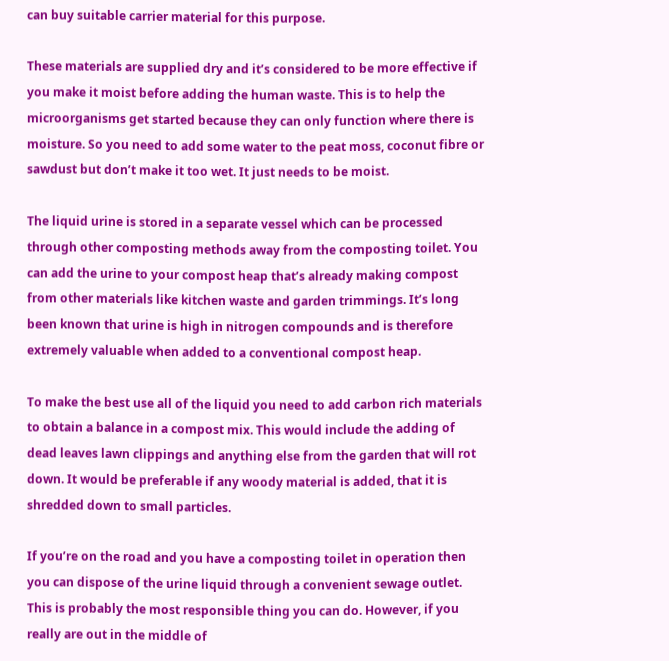can buy suitable carrier material for this purpose.

These materials are supplied dry and it’s considered to be more effective if you make it moist before adding the human waste. This is to help the microorganisms get started because they can only function where there is moisture. So you need to add some water to the peat moss, coconut fibre or sawdust but don’t make it too wet. It just needs to be moist.

The liquid urine is stored in a separate vessel which can be processed through other composting methods away from the composting toilet. You can add the urine to your compost heap that’s already making compost from other materials like kitchen waste and garden trimmings. It’s long been known that urine is high in nitrogen compounds and is therefore extremely valuable when added to a conventional compost heap.

To make the best use all of the liquid you need to add carbon rich materials to obtain a balance in a compost mix. This would include the adding of dead leaves lawn clippings and anything else from the garden that will rot down. It would be preferable if any woody material is added, that it is shredded down to small particles.

If you’re on the road and you have a composting toilet in operation then you can dispose of the urine liquid through a convenient sewage outlet. This is probably the most responsible thing you can do. However, if you really are out in the middle of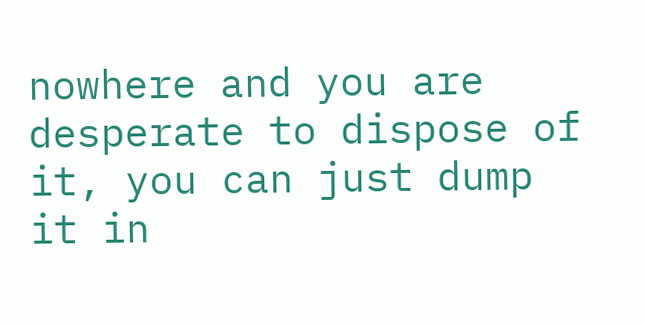nowhere and you are desperate to dispose of it, you can just dump it in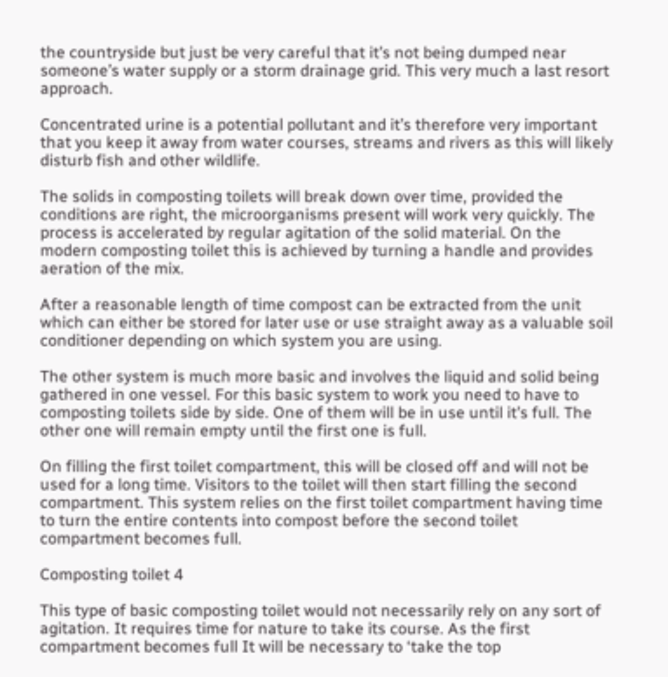the countryside but just be very careful that it’s not being dumped near someone’s water supply or a storm drainage grid. This very much a last resort approach.

Concentrated urine is a potential pollutant and it’s therefore very important that you keep it away from water courses, streams and rivers as this will likely disturb fish and other wildlife.

The solids in composting toilets will break down over time, provided the conditions are right, the microorganisms present will work very quickly. The process is accelerated by regular agitation of the solid material. On the modern composting toilet this is achieved by turning a handle and provides aeration of the mix.

After a reasonable length of time compost can be extracted from the unit which can either be stored for later use or use straight away as a valuable soil conditioner depending on which system you are using.

The other system is much more basic and involves the liquid and solid being gathered in one vessel. For this basic system to work you need to have to composting toilets side by side. One of them will be in use until it’s full. The other one will remain empty until the first one is full.

On filling the first toilet compartment, this will be closed off and will not be used for a long time. Visitors to the toilet will then start filling the second compartment. This system relies on the first toilet compartment having time to turn the entire contents into compost before the second toilet compartment becomes full.

Composting toilet 4

This type of basic composting toilet would not necessarily rely on any sort of agitation. It requires time for nature to take its course. As the first compartment becomes full It will be necessary to ‘take the top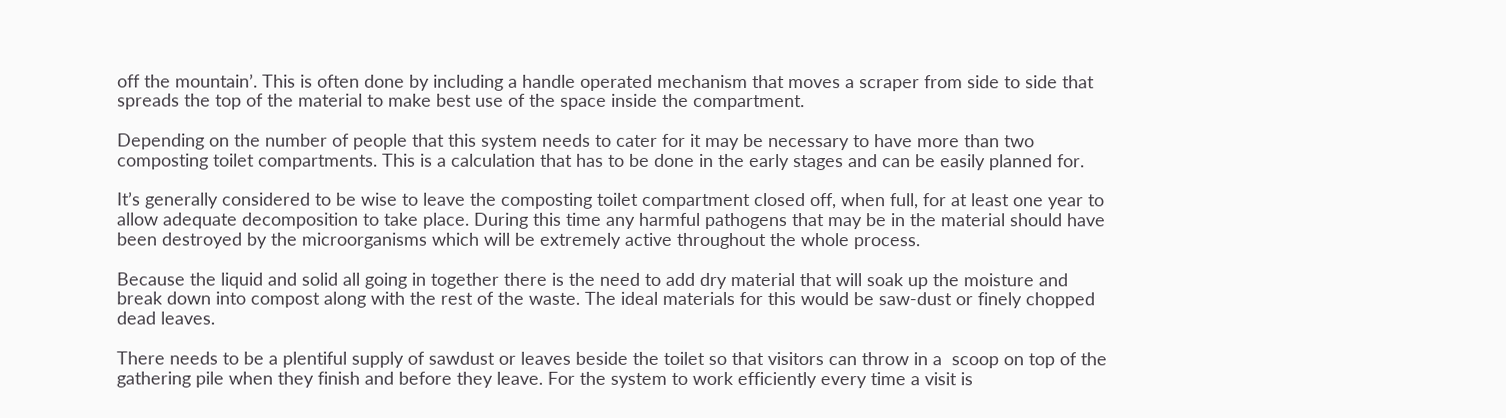off the mountain’. This is often done by including a handle operated mechanism that moves a scraper from side to side that spreads the top of the material to make best use of the space inside the compartment.

Depending on the number of people that this system needs to cater for it may be necessary to have more than two composting toilet compartments. This is a calculation that has to be done in the early stages and can be easily planned for.

It’s generally considered to be wise to leave the composting toilet compartment closed off, when full, for at least one year to allow adequate decomposition to take place. During this time any harmful pathogens that may be in the material should have been destroyed by the microorganisms which will be extremely active throughout the whole process.

Because the liquid and solid all going in together there is the need to add dry material that will soak up the moisture and break down into compost along with the rest of the waste. The ideal materials for this would be saw-dust or finely chopped dead leaves.

There needs to be a plentiful supply of sawdust or leaves beside the toilet so that visitors can throw in a  scoop on top of the gathering pile when they finish and before they leave. For the system to work efficiently every time a visit is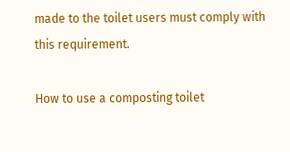made to the toilet users must comply with this requirement.

How to use a composting toilet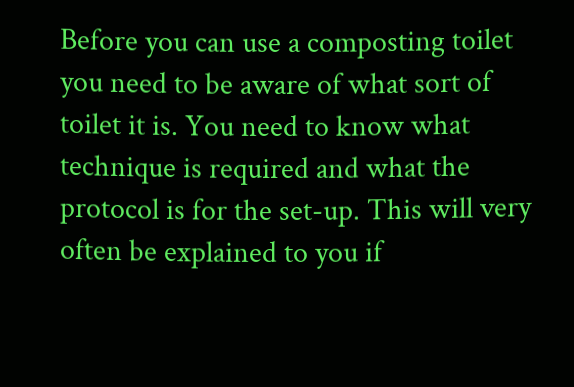Before you can use a composting toilet you need to be aware of what sort of toilet it is. You need to know what technique is required and what the protocol is for the set-up. This will very often be explained to you if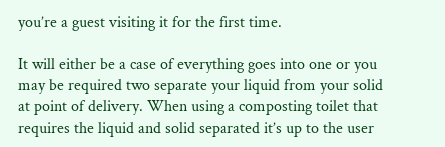you’re a guest visiting it for the first time.

It will either be a case of everything goes into one or you may be required two separate your liquid from your solid at point of delivery. When using a composting toilet that requires the liquid and solid separated it’s up to the user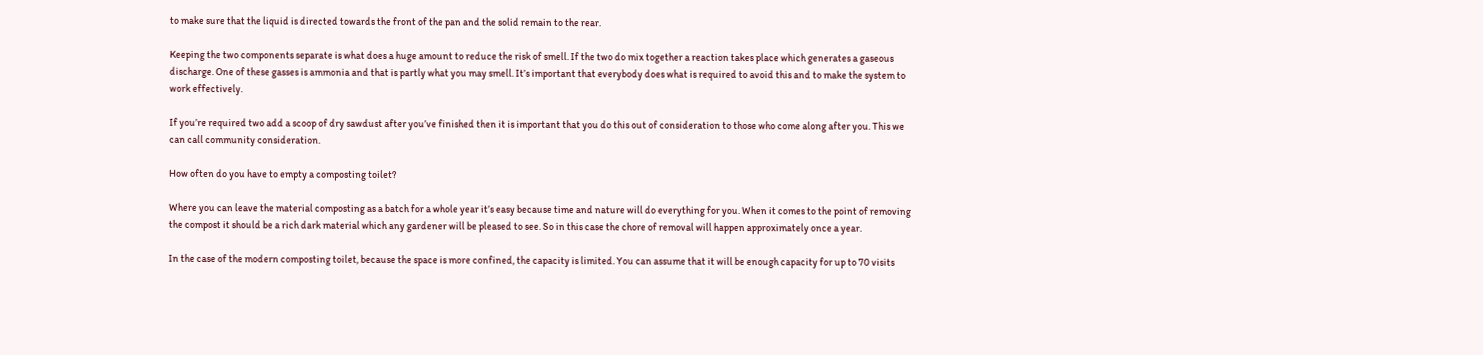to make sure that the liquid is directed towards the front of the pan and the solid remain to the rear.

Keeping the two components separate is what does a huge amount to reduce the risk of smell. If the two do mix together a reaction takes place which generates a gaseous discharge. One of these gasses is ammonia and that is partly what you may smell. It’s important that everybody does what is required to avoid this and to make the system to work effectively.

If you’re required two add a scoop of dry sawdust after you’ve finished then it is important that you do this out of consideration to those who come along after you. This we can call community consideration.

How often do you have to empty a composting toilet?

Where you can leave the material composting as a batch for a whole year it’s easy because time and nature will do everything for you. When it comes to the point of removing the compost it should be a rich dark material which any gardener will be pleased to see. So in this case the chore of removal will happen approximately once a year.

In the case of the modern composting toilet, because the space is more confined, the capacity is limited. You can assume that it will be enough capacity for up to 70 visits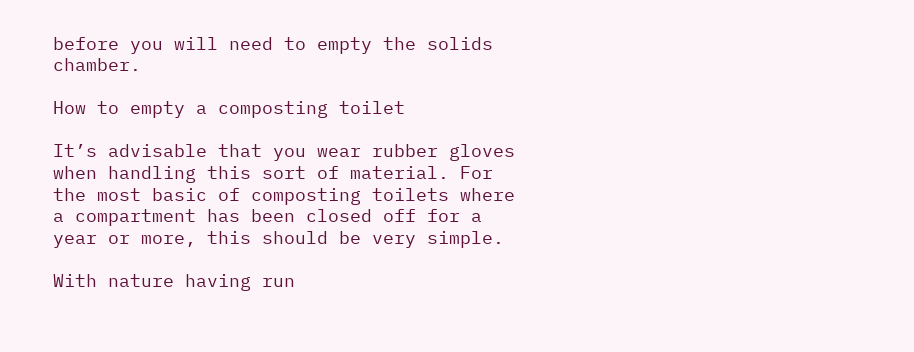before you will need to empty the solids chamber.

How to empty a composting toilet

It’s advisable that you wear rubber gloves when handling this sort of material. For the most basic of composting toilets where a compartment has been closed off for a year or more, this should be very simple.

With nature having run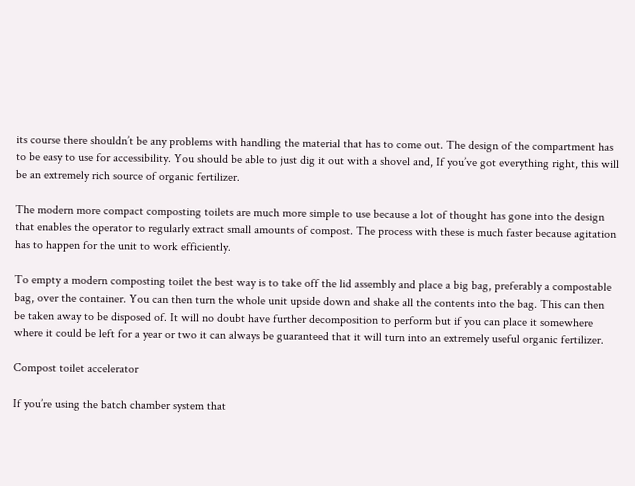its course there shouldn’t be any problems with handling the material that has to come out. The design of the compartment has to be easy to use for accessibility. You should be able to just dig it out with a shovel and, If you’ve got everything right, this will be an extremely rich source of organic fertilizer.

The modern more compact composting toilets are much more simple to use because a lot of thought has gone into the design that enables the operator to regularly extract small amounts of compost. The process with these is much faster because agitation has to happen for the unit to work efficiently.

To empty a modern composting toilet the best way is to take off the lid assembly and place a big bag, preferably a compostable bag, over the container. You can then turn the whole unit upside down and shake all the contents into the bag. This can then be taken away to be disposed of. It will no doubt have further decomposition to perform but if you can place it somewhere where it could be left for a year or two it can always be guaranteed that it will turn into an extremely useful organic fertilizer.

Compost toilet accelerator

If you’re using the batch chamber system that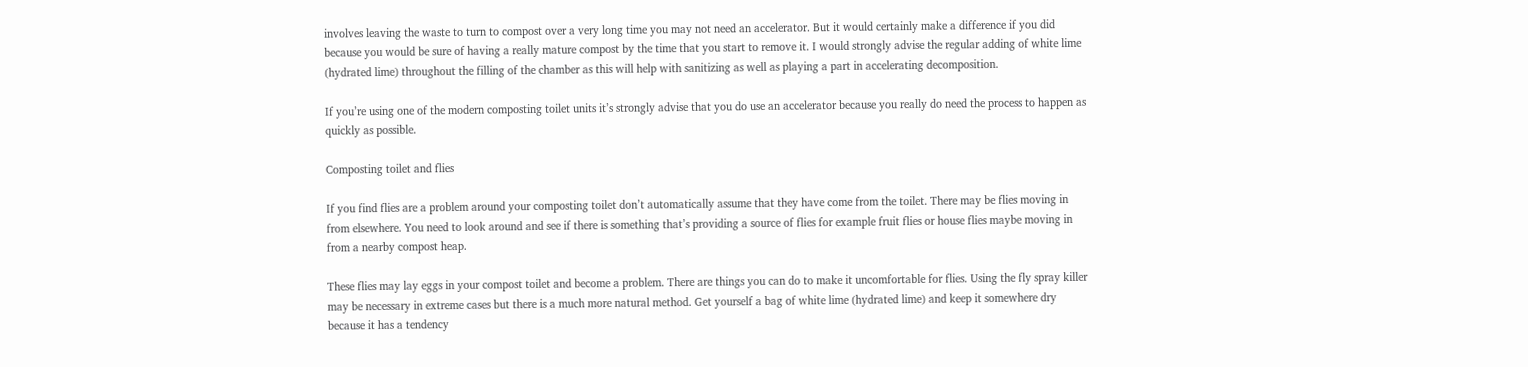involves leaving the waste to turn to compost over a very long time you may not need an accelerator. But it would certainly make a difference if you did because you would be sure of having a really mature compost by the time that you start to remove it. I would strongly advise the regular adding of white lime (hydrated lime) throughout the filling of the chamber as this will help with sanitizing as well as playing a part in accelerating decomposition.

If you’re using one of the modern composting toilet units it’s strongly advise that you do use an accelerator because you really do need the process to happen as quickly as possible.

Composting toilet and flies

If you find flies are a problem around your composting toilet don’t automatically assume that they have come from the toilet. There may be flies moving in from elsewhere. You need to look around and see if there is something that’s providing a source of flies for example fruit flies or house flies maybe moving in from a nearby compost heap.

These flies may lay eggs in your compost toilet and become a problem. There are things you can do to make it uncomfortable for flies. Using the fly spray killer may be necessary in extreme cases but there is a much more natural method. Get yourself a bag of white lime (hydrated lime) and keep it somewhere dry because it has a tendency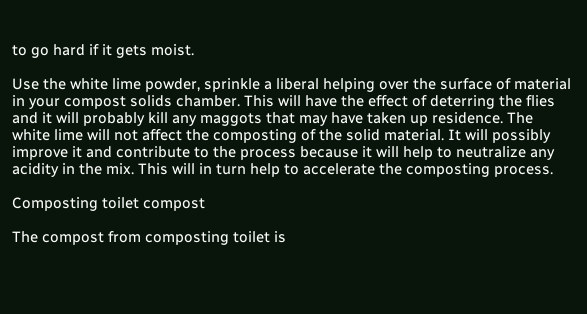to go hard if it gets moist.

Use the white lime powder, sprinkle a liberal helping over the surface of material in your compost solids chamber. This will have the effect of deterring the flies and it will probably kill any maggots that may have taken up residence. The white lime will not affect the composting of the solid material. It will possibly improve it and contribute to the process because it will help to neutralize any acidity in the mix. This will in turn help to accelerate the composting process.

Composting toilet compost

The compost from composting toilet is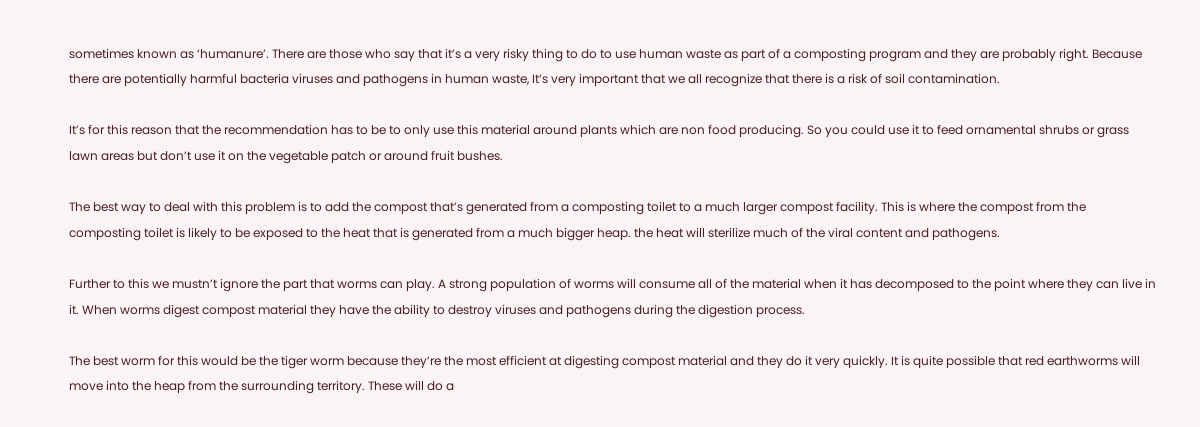sometimes known as ‘humanure’. There are those who say that it’s a very risky thing to do to use human waste as part of a composting program and they are probably right. Because there are potentially harmful bacteria viruses and pathogens in human waste, It’s very important that we all recognize that there is a risk of soil contamination.

It’s for this reason that the recommendation has to be to only use this material around plants which are non food producing. So you could use it to feed ornamental shrubs or grass lawn areas but don’t use it on the vegetable patch or around fruit bushes.

The best way to deal with this problem is to add the compost that’s generated from a composting toilet to a much larger compost facility. This is where the compost from the composting toilet is likely to be exposed to the heat that is generated from a much bigger heap. the heat will sterilize much of the viral content and pathogens.

Further to this we mustn’t ignore the part that worms can play. A strong population of worms will consume all of the material when it has decomposed to the point where they can live in it. When worms digest compost material they have the ability to destroy viruses and pathogens during the digestion process.

The best worm for this would be the tiger worm because they’re the most efficient at digesting compost material and they do it very quickly. It is quite possible that red earthworms will move into the heap from the surrounding territory. These will do a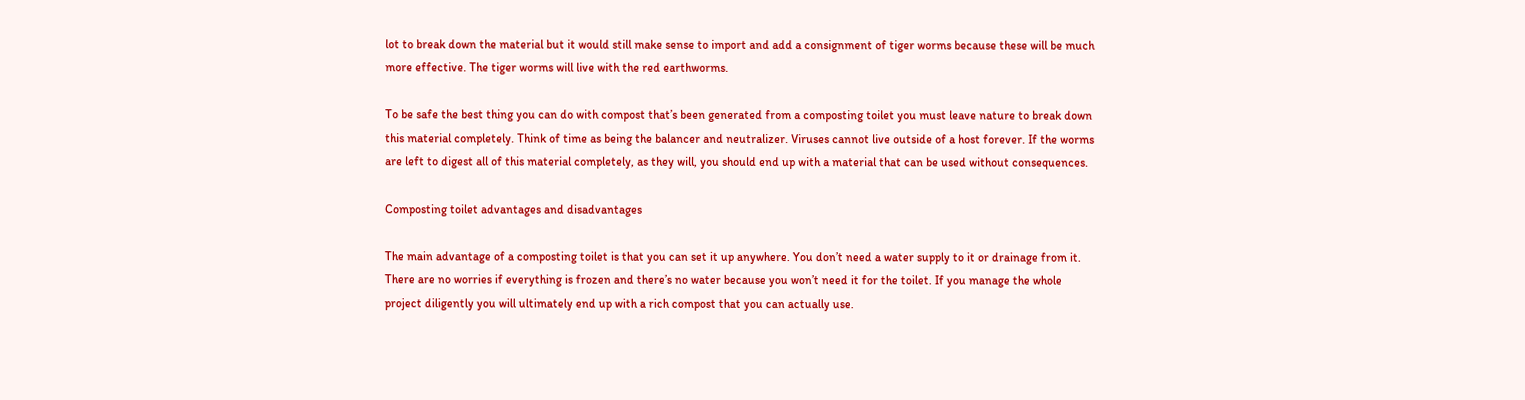lot to break down the material but it would still make sense to import and add a consignment of tiger worms because these will be much more effective. The tiger worms will live with the red earthworms.

To be safe the best thing you can do with compost that’s been generated from a composting toilet you must leave nature to break down this material completely. Think of time as being the balancer and neutralizer. Viruses cannot live outside of a host forever. If the worms are left to digest all of this material completely, as they will, you should end up with a material that can be used without consequences.

Composting toilet advantages and disadvantages

The main advantage of a composting toilet is that you can set it up anywhere. You don’t need a water supply to it or drainage from it. There are no worries if everything is frozen and there’s no water because you won’t need it for the toilet. If you manage the whole project diligently you will ultimately end up with a rich compost that you can actually use.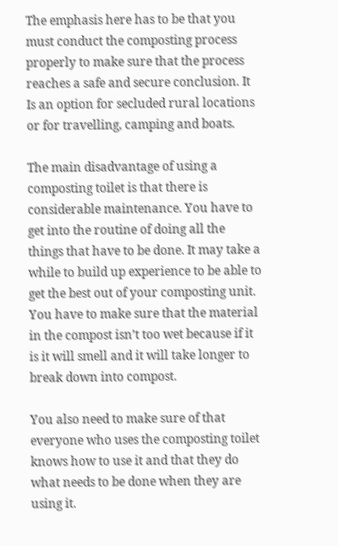The emphasis here has to be that you must conduct the composting process properly to make sure that the process reaches a safe and secure conclusion. It Is an option for secluded rural locations or for travelling, camping and boats.

The main disadvantage of using a composting toilet is that there is considerable maintenance. You have to get into the routine of doing all the things that have to be done. It may take a while to build up experience to be able to get the best out of your composting unit. You have to make sure that the material in the compost isn’t too wet because if it is it will smell and it will take longer to break down into compost.

You also need to make sure of that everyone who uses the composting toilet knows how to use it and that they do what needs to be done when they are using it.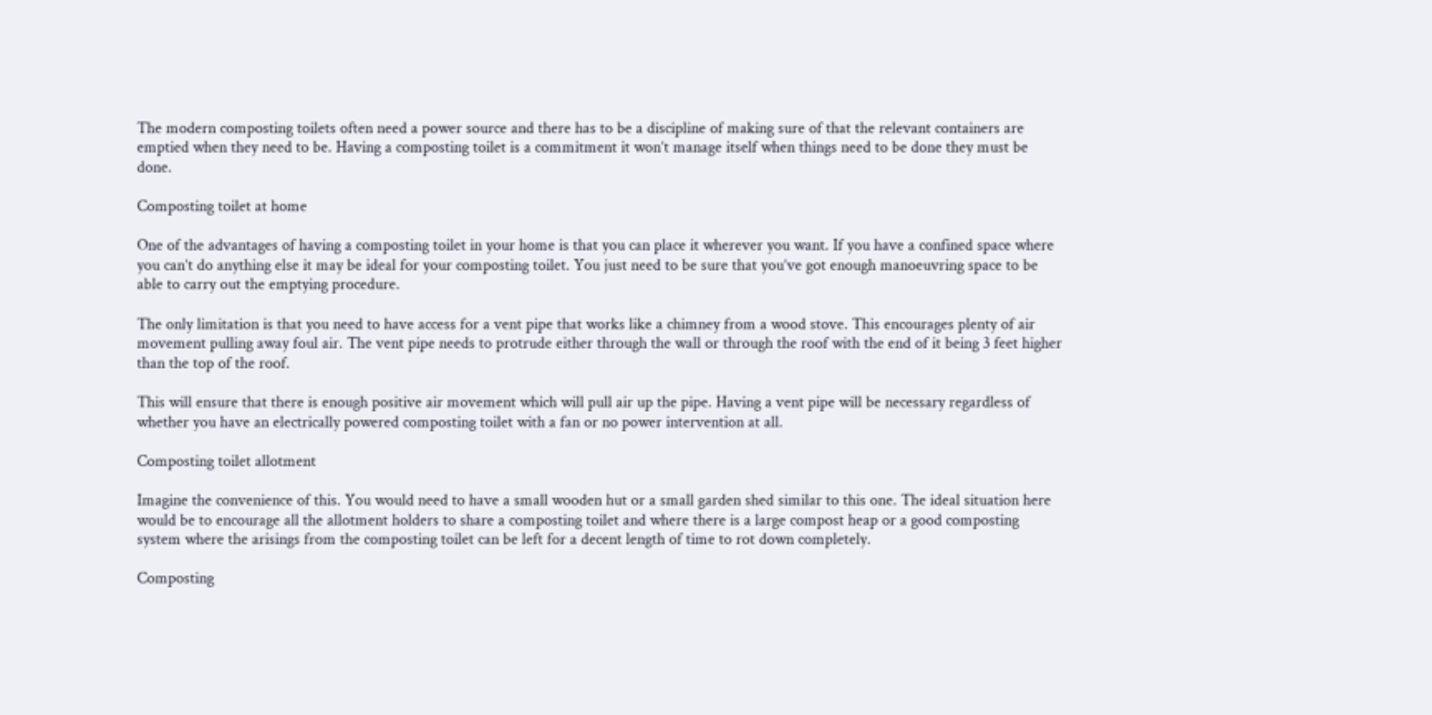The modern composting toilets often need a power source and there has to be a discipline of making sure of that the relevant containers are emptied when they need to be. Having a composting toilet is a commitment it won’t manage itself when things need to be done they must be done.

Composting toilet at home

One of the advantages of having a composting toilet in your home is that you can place it wherever you want. If you have a confined space where you can’t do anything else it may be ideal for your composting toilet. You just need to be sure that you’ve got enough manoeuvring space to be able to carry out the emptying procedure.

The only limitation is that you need to have access for a vent pipe that works like a chimney from a wood stove. This encourages plenty of air movement pulling away foul air. The vent pipe needs to protrude either through the wall or through the roof with the end of it being 3 feet higher than the top of the roof.

This will ensure that there is enough positive air movement which will pull air up the pipe. Having a vent pipe will be necessary regardless of whether you have an electrically powered composting toilet with a fan or no power intervention at all.

Composting toilet allotment

Imagine the convenience of this. You would need to have a small wooden hut or a small garden shed similar to this one. The ideal situation here would be to encourage all the allotment holders to share a composting toilet and where there is a large compost heap or a good composting system where the arisings from the composting toilet can be left for a decent length of time to rot down completely.

Composting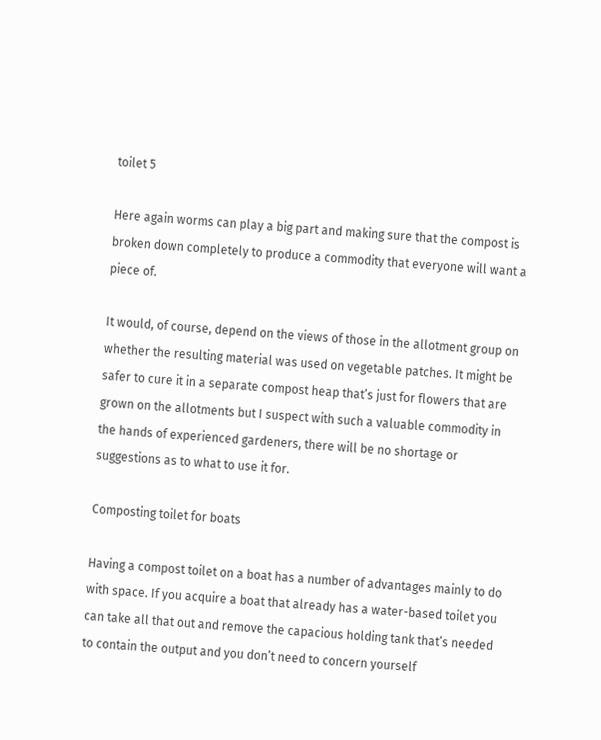toilet 5

Here again worms can play a big part and making sure that the compost is broken down completely to produce a commodity that everyone will want a piece of.

It would, of course, depend on the views of those in the allotment group on whether the resulting material was used on vegetable patches. It might be safer to cure it in a separate compost heap that’s just for flowers that are grown on the allotments but I suspect with such a valuable commodity in the hands of experienced gardeners, there will be no shortage or suggestions as to what to use it for.

Composting toilet for boats

Having a compost toilet on a boat has a number of advantages mainly to do with space. If you acquire a boat that already has a water-based toilet you can take all that out and remove the capacious holding tank that’s needed to contain the output and you don’t need to concern yourself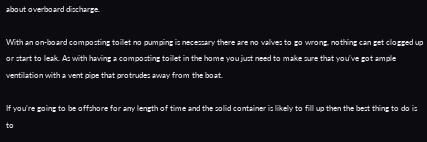about overboard discharge.

With an on-board composting toilet no pumping is necessary there are no valves to go wrong, nothing can get clogged up or start to leak. As with having a composting toilet in the home you just need to make sure that you’ve got ample ventilation with a vent pipe that protrudes away from the boat.

If you’re going to be offshore for any length of time and the solid container is likely to fill up then the best thing to do is to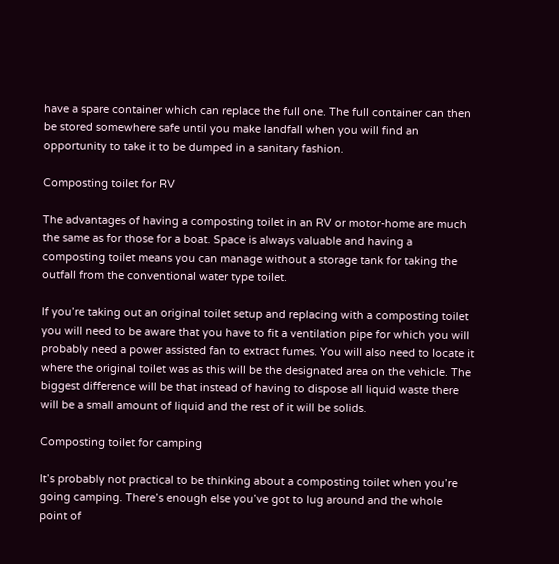have a spare container which can replace the full one. The full container can then be stored somewhere safe until you make landfall when you will find an opportunity to take it to be dumped in a sanitary fashion.

Composting toilet for RV

The advantages of having a composting toilet in an RV or motor-home are much the same as for those for a boat. Space is always valuable and having a composting toilet means you can manage without a storage tank for taking the outfall from the conventional water type toilet.

If you’re taking out an original toilet setup and replacing with a composting toilet you will need to be aware that you have to fit a ventilation pipe for which you will probably need a power assisted fan to extract fumes. You will also need to locate it where the original toilet was as this will be the designated area on the vehicle. The biggest difference will be that instead of having to dispose all liquid waste there will be a small amount of liquid and the rest of it will be solids.

Composting toilet for camping

It’s probably not practical to be thinking about a composting toilet when you’re going camping. There’s enough else you’ve got to lug around and the whole point of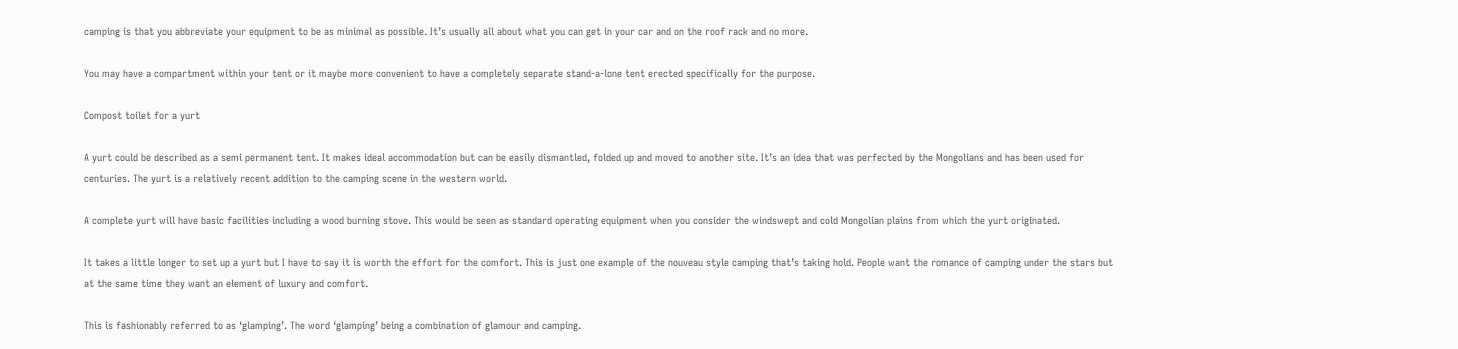camping is that you abbreviate your equipment to be as minimal as possible. It’s usually all about what you can get in your car and on the roof rack and no more.

You may have a compartment within your tent or it maybe more convenient to have a completely separate stand-a-lone tent erected specifically for the purpose.

Compost toilet for a yurt

A yurt could be described as a semi permanent tent. It makes ideal accommodation but can be easily dismantled, folded up and moved to another site. It’s an idea that was perfected by the Mongolians and has been used for centuries. The yurt is a relatively recent addition to the camping scene in the western world.

A complete yurt will have basic facilities including a wood burning stove. This would be seen as standard operating equipment when you consider the windswept and cold Mongolian plains from which the yurt originated.

It takes a little longer to set up a yurt but I have to say it is worth the effort for the comfort. This is just one example of the nouveau style camping that’s taking hold. People want the romance of camping under the stars but at the same time they want an element of luxury and comfort.

This is fashionably referred to as ‘glamping’. The word ‘glamping’ being a combination of glamour and camping.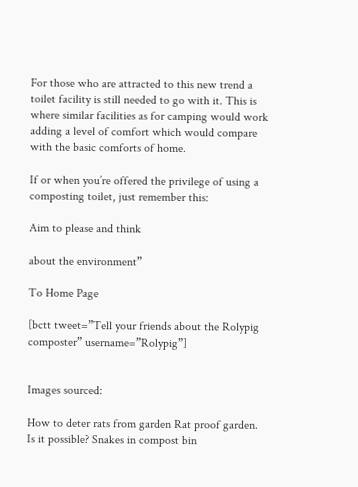For those who are attracted to this new trend a toilet facility is still needed to go with it. This is where similar facilities as for camping would work adding a level of comfort which would compare with the basic comforts of home.

If or when you’re offered the privilege of using a composting toilet, just remember this:

Aim to please and think

about the environment”

To Home Page

[bctt tweet=”Tell your friends about the Rolypig composter” username=”Rolypig”]


Images sourced:

How to deter rats from garden Rat proof garden. Is it possible? Snakes in compost bin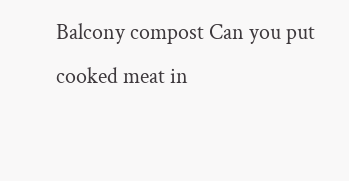Balcony compost Can you put cooked meat in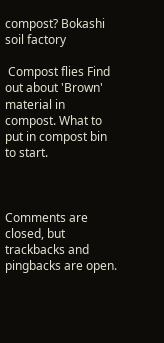compost? Bokashi soil factory

 Compost flies Find out about 'Brown' material in compost. What to put in compost bin to start.



Comments are closed, but trackbacks and pingbacks are open.